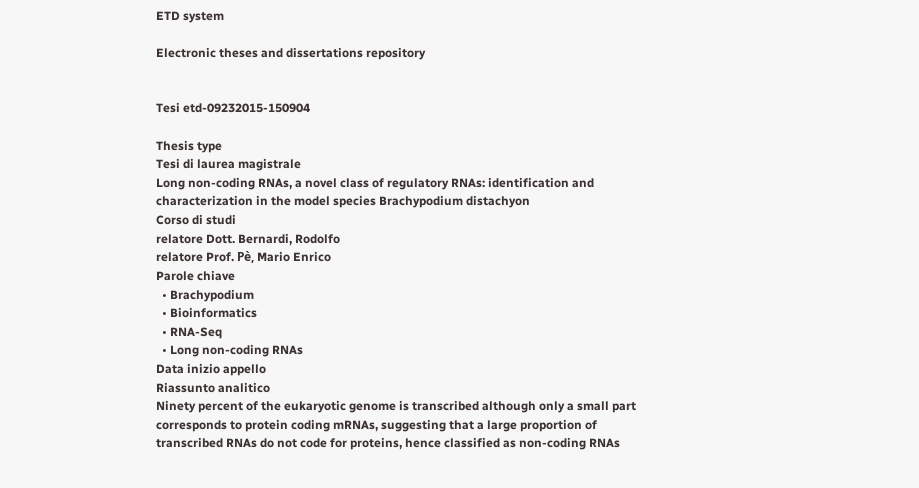ETD system

Electronic theses and dissertations repository


Tesi etd-09232015-150904

Thesis type
Tesi di laurea magistrale
Long non-coding RNAs, a novel class of regulatory RNAs: identification and characterization in the model species Brachypodium distachyon
Corso di studi
relatore Dott. Bernardi, Rodolfo
relatore Prof. Pè, Mario Enrico
Parole chiave
  • Brachypodium
  • Bioinformatics
  • RNA-Seq
  • Long non-coding RNAs
Data inizio appello
Riassunto analitico
Ninety percent of the eukaryotic genome is transcribed although only a small part corresponds to protein coding mRNAs, suggesting that a large proportion of transcribed RNAs do not code for proteins, hence classified as non-coding RNAs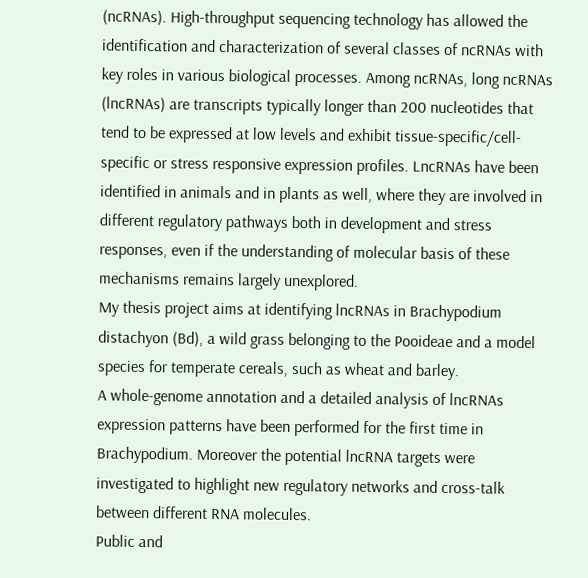(ncRNAs). High-throughput sequencing technology has allowed the identification and characterization of several classes of ncRNAs with key roles in various biological processes. Among ncRNAs, long ncRNAs (lncRNAs) are transcripts typically longer than 200 nucleotides that tend to be expressed at low levels and exhibit tissue-specific/cell-specific or stress responsive expression profiles. LncRNAs have been identified in animals and in plants as well, where they are involved in different regulatory pathways both in development and stress responses, even if the understanding of molecular basis of these mechanisms remains largely unexplored.
My thesis project aims at identifying lncRNAs in Brachypodium distachyon (Bd), a wild grass belonging to the Pooideae and a model species for temperate cereals, such as wheat and barley.
A whole-genome annotation and a detailed analysis of lncRNAs expression patterns have been performed for the first time in Brachypodium. Moreover the potential lncRNA targets were investigated to highlight new regulatory networks and cross-talk between different RNA molecules.
Public and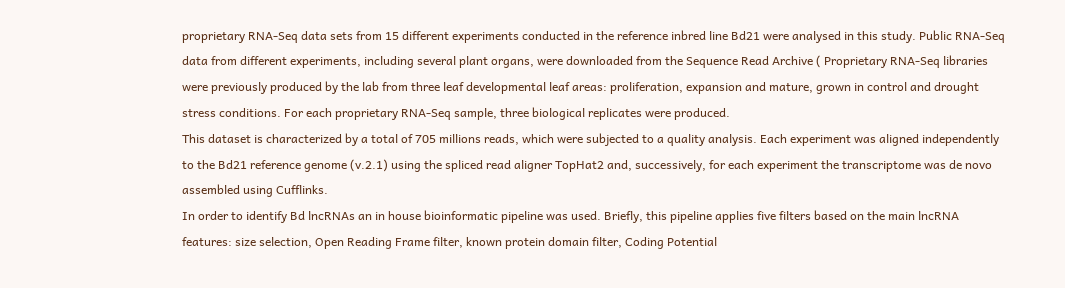proprietary RNA-Seq data sets from 15 different experiments conducted in the reference inbred line Bd21 were analysed in this study. Public RNA-Seq data from different experiments, including several plant organs, were downloaded from the Sequence Read Archive ( Proprietary RNA-Seq libraries were previously produced by the lab from three leaf developmental leaf areas: proliferation, expansion and mature, grown in control and drought stress conditions. For each proprietary RNA-Seq sample, three biological replicates were produced.
This dataset is characterized by a total of 705 millions reads, which were subjected to a quality analysis. Each experiment was aligned independently to the Bd21 reference genome (v.2.1) using the spliced read aligner TopHat2 and, successively, for each experiment the transcriptome was de novo assembled using Cufflinks.
In order to identify Bd lncRNAs an in house bioinformatic pipeline was used. Briefly, this pipeline applies five filters based on the main lncRNA features: size selection, Open Reading Frame filter, known protein domain filter, Coding Potential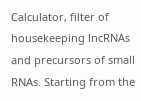Calculator, filter of housekeeping lncRNAs and precursors of small RNAs. Starting from the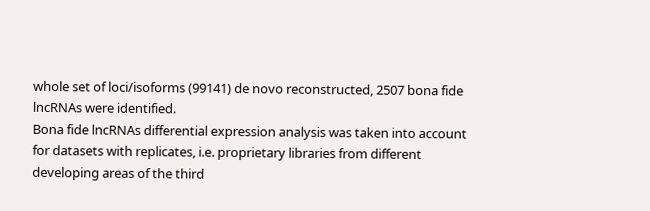whole set of loci/isoforms (99141) de novo reconstructed, 2507 bona fide lncRNAs were identified.
Bona fide lncRNAs differential expression analysis was taken into account for datasets with replicates, i.e. proprietary libraries from different developing areas of the third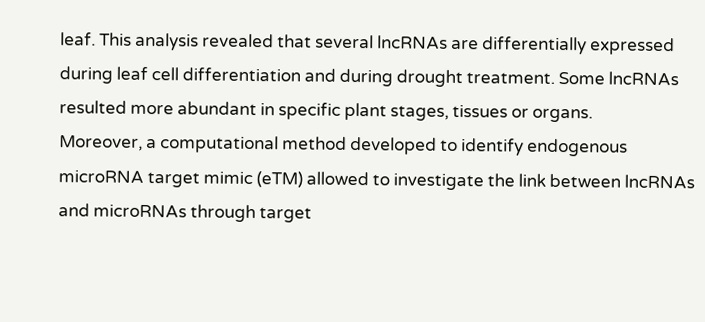leaf. This analysis revealed that several lncRNAs are differentially expressed during leaf cell differentiation and during drought treatment. Some lncRNAs resulted more abundant in specific plant stages, tissues or organs.
Moreover, a computational method developed to identify endogenous microRNA target mimic (eTM) allowed to investigate the link between lncRNAs and microRNAs through target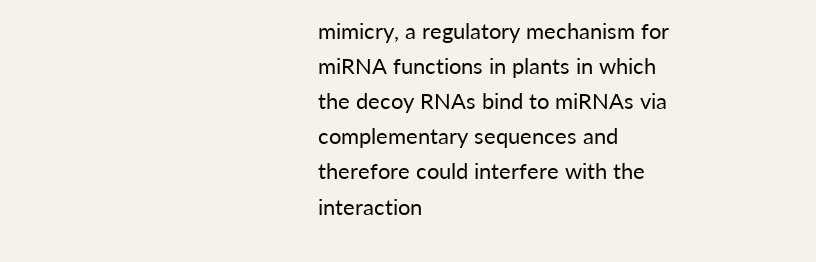mimicry, a regulatory mechanism for miRNA functions in plants in which the decoy RNAs bind to miRNAs via complementary sequences and therefore could interfere with the interaction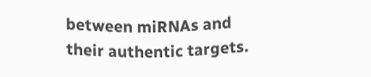between miRNAs and their authentic targets.